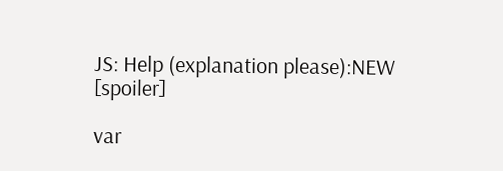JS: Help (explanation please):NEW [spoiler]

var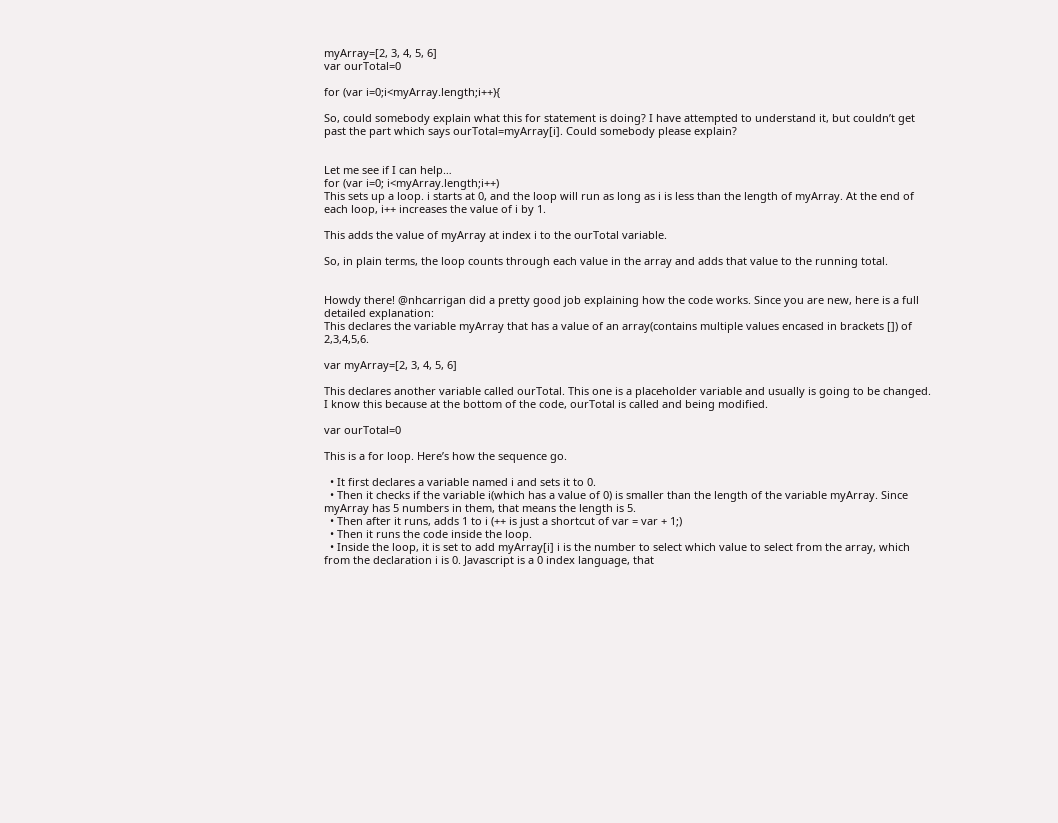myArray=[2, 3, 4, 5, 6]
var ourTotal=0

for (var i=0;i<myArray.length;i++){

So, could somebody explain what this for statement is doing? I have attempted to understand it, but couldn’t get past the part which says ourTotal=myArray[i]. Could somebody please explain?


Let me see if I can help…
for (var i=0; i<myArray.length;i++)
This sets up a loop. i starts at 0, and the loop will run as long as i is less than the length of myArray. At the end of each loop, i++ increases the value of i by 1.

This adds the value of myArray at index i to the ourTotal variable.

So, in plain terms, the loop counts through each value in the array and adds that value to the running total.


Howdy there! @nhcarrigan did a pretty good job explaining how the code works. Since you are new, here is a full detailed explanation:
This declares the variable myArray that has a value of an array(contains multiple values encased in brackets []) of 2,3,4,5,6.

var myArray=[2, 3, 4, 5, 6]

This declares another variable called ourTotal. This one is a placeholder variable and usually is going to be changed. I know this because at the bottom of the code, ourTotal is called and being modified.

var ourTotal=0

This is a for loop. Here’s how the sequence go.

  • It first declares a variable named i and sets it to 0.
  • Then it checks if the variable i(which has a value of 0) is smaller than the length of the variable myArray. Since myArray has 5 numbers in them, that means the length is 5.
  • Then after it runs, adds 1 to i (++ is just a shortcut of var = var + 1;)
  • Then it runs the code inside the loop.
  • Inside the loop, it is set to add myArray[i] i is the number to select which value to select from the array, which from the declaration i is 0. Javascript is a 0 index language, that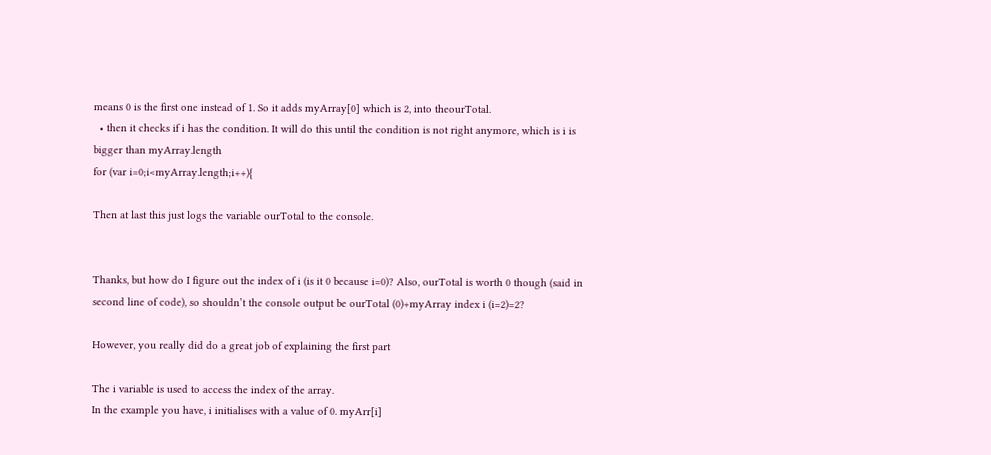means 0 is the first one instead of 1. So it adds myArray[0] which is 2, into theourTotal.
  • then it checks if i has the condition. It will do this until the condition is not right anymore, which is i is bigger than myArray.length
for (var i=0;i<myArray.length;i++){

Then at last this just logs the variable ourTotal to the console.


Thanks, but how do I figure out the index of i (is it 0 because i=0)? Also, ourTotal is worth 0 though (said in second line of code), so shouldn’t the console output be ourTotal (0)+myArray index i (i=2)=2?

However, you really did do a great job of explaining the first part

The i variable is used to access the index of the array.
In the example you have, i initialises with a value of 0. myArr[i]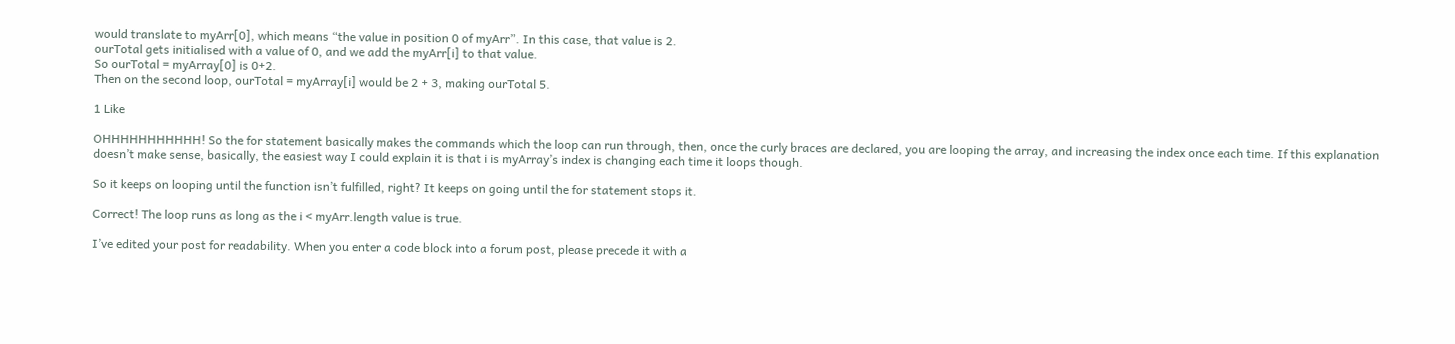would translate to myArr[0], which means “the value in position 0 of myArr”. In this case, that value is 2.
ourTotal gets initialised with a value of 0, and we add the myArr[i] to that value.
So ourTotal = myArray[0] is 0+2.
Then on the second loop, ourTotal = myArray[i] would be 2 + 3, making ourTotal 5.

1 Like

OHHHHHHHHHHH! So the for statement basically makes the commands which the loop can run through, then, once the curly braces are declared, you are looping the array, and increasing the index once each time. If this explanation doesn’t make sense, basically, the easiest way I could explain it is that i is myArray’s index is changing each time it loops though.

So it keeps on looping until the function isn’t fulfilled, right? It keeps on going until the for statement stops it.

Correct! The loop runs as long as the i < myArr.length value is true.

I’ve edited your post for readability. When you enter a code block into a forum post, please precede it with a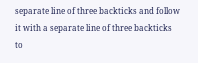separate line of three backticks and follow it with a separate line of three backticks to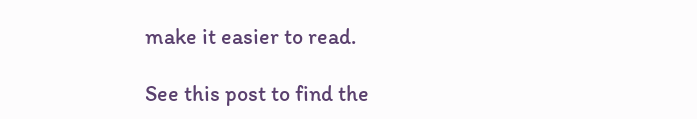make it easier to read.

See this post to find the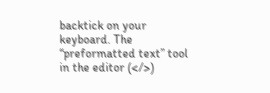backtick on your keyboard. The “preformatted text” tool in the editor (</>)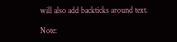will also add backticks around text.

Note: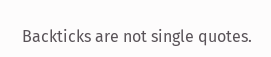Backticks are not single quotes.